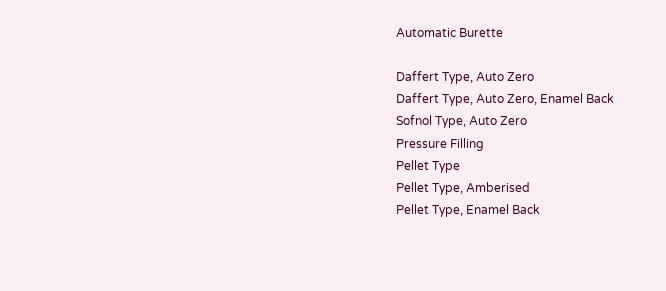Automatic Burette

Daffert Type, Auto Zero
Daffert Type, Auto Zero, Enamel Back
Sofnol Type, Auto Zero
Pressure Filling
Pellet Type
Pellet Type, Amberised
Pellet Type, Enamel Back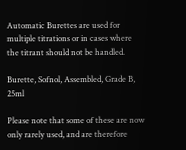Automatic Burettes are used for multiple titrations or in cases where the titrant should not be handled.

Burette, Sofnol, Assembled, Grade B, 25ml

Please note that some of these are now only rarely used, and are therefore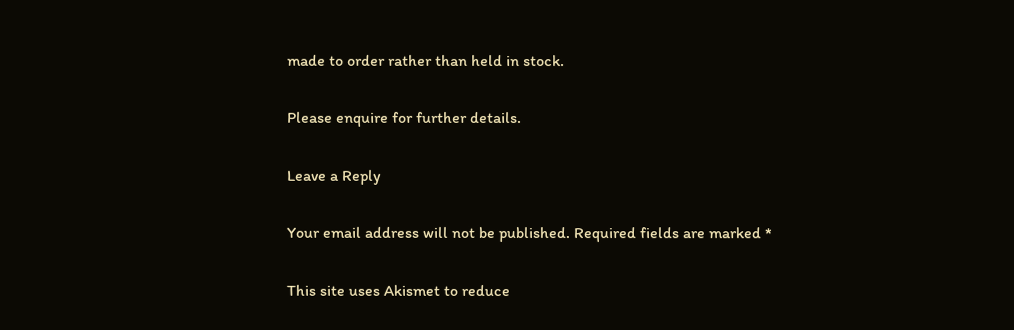made to order rather than held in stock.

Please enquire for further details.

Leave a Reply

Your email address will not be published. Required fields are marked *

This site uses Akismet to reduce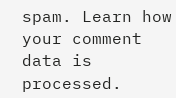spam. Learn how your comment data is processed.